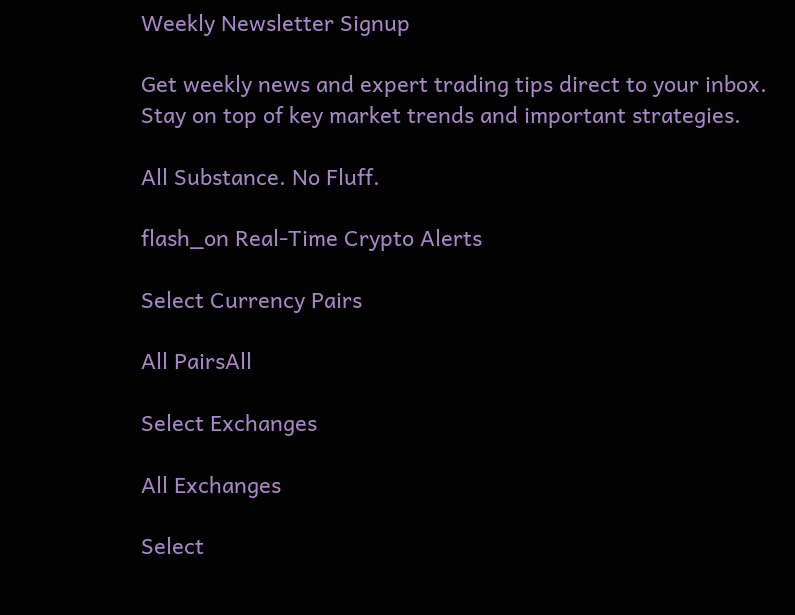Weekly Newsletter Signup

Get weekly news and expert trading tips direct to your inbox. Stay on top of key market trends and important strategies.

All Substance. No Fluff.

flash_on Real-Time Crypto Alerts

Select Currency Pairs

All PairsAll

Select Exchanges

All Exchanges

Select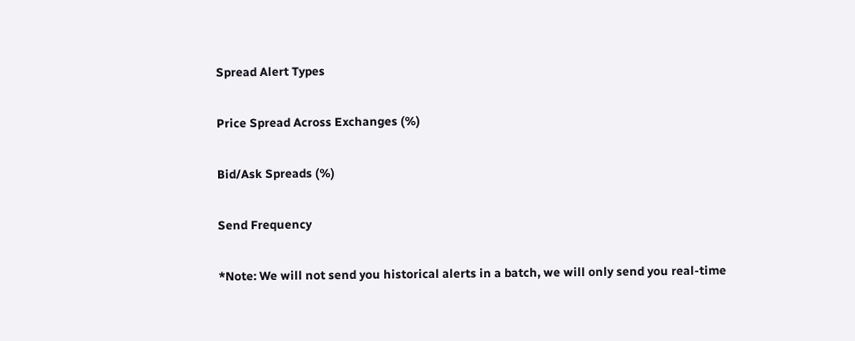Spread Alert Types

Price Spread Across Exchanges (%)

Bid/Ask Spreads (%)

Send Frequency

*Note: We will not send you historical alerts in a batch, we will only send you real-time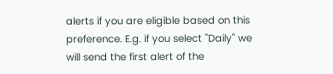alerts if you are eligible based on this preference. E.g. if you select "Daily" we will send the first alert of the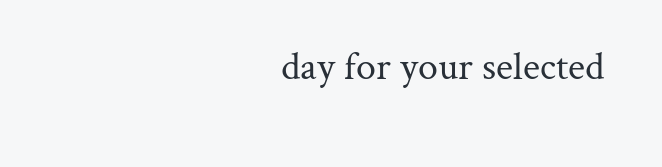day for your selected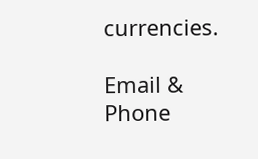currencies.

Email & Phone